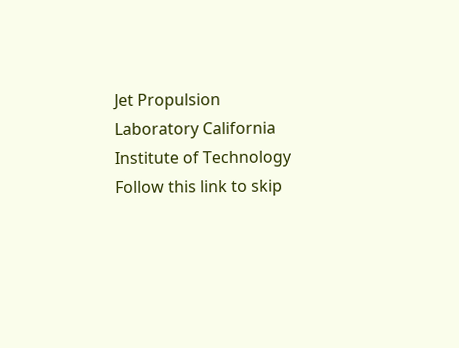Jet Propulsion Laboratory California Institute of Technology Follow this link to skip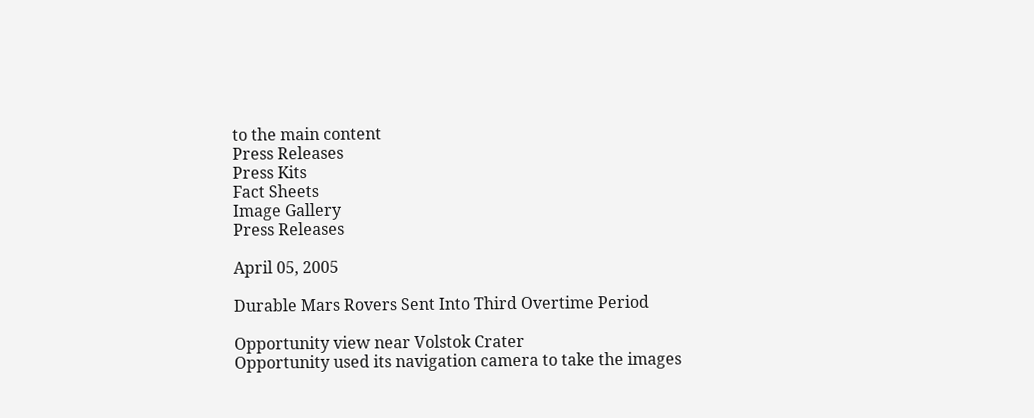to the main content
Press Releases
Press Kits
Fact Sheets
Image Gallery
Press Releases

April 05, 2005

Durable Mars Rovers Sent Into Third Overtime Period

Opportunity view near Volstok Crater
Opportunity used its navigation camera to take the images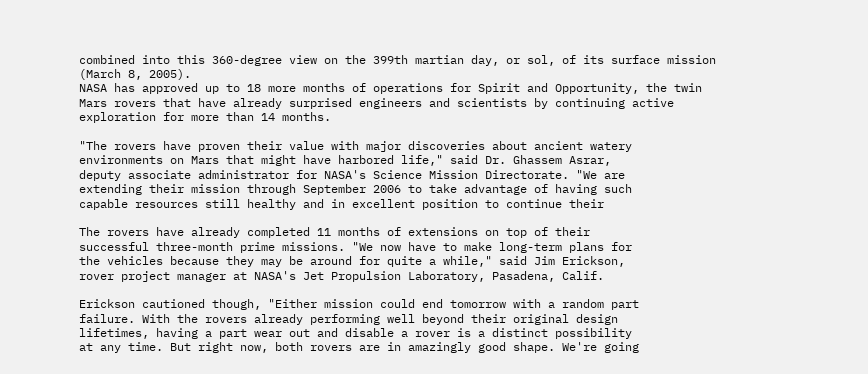combined into this 360-degree view on the 399th martian day, or sol, of its surface mission (March 8, 2005).
NASA has approved up to 18 more months of operations for Spirit and Opportunity, the twin Mars rovers that have already surprised engineers and scientists by continuing active exploration for more than 14 months.

"The rovers have proven their value with major discoveries about ancient watery
environments on Mars that might have harbored life," said Dr. Ghassem Asrar,
deputy associate administrator for NASA's Science Mission Directorate. "We are
extending their mission through September 2006 to take advantage of having such
capable resources still healthy and in excellent position to continue their

The rovers have already completed 11 months of extensions on top of their
successful three-month prime missions. "We now have to make long-term plans for
the vehicles because they may be around for quite a while," said Jim Erickson,
rover project manager at NASA's Jet Propulsion Laboratory, Pasadena, Calif.

Erickson cautioned though, "Either mission could end tomorrow with a random part
failure. With the rovers already performing well beyond their original design
lifetimes, having a part wear out and disable a rover is a distinct possibility
at any time. But right now, both rovers are in amazingly good shape. We're going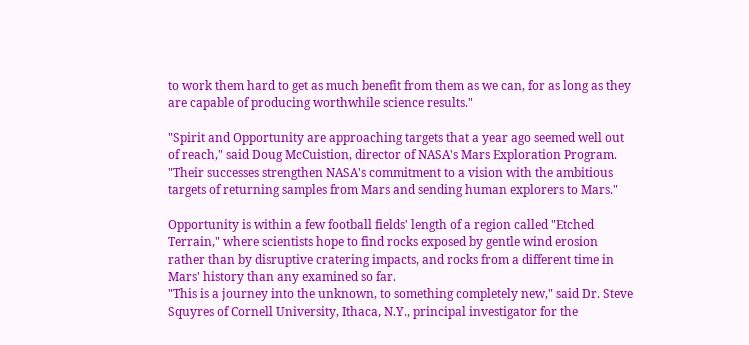to work them hard to get as much benefit from them as we can, for as long as they
are capable of producing worthwhile science results."

"Spirit and Opportunity are approaching targets that a year ago seemed well out
of reach," said Doug McCuistion, director of NASA's Mars Exploration Program.
"Their successes strengthen NASA's commitment to a vision with the ambitious
targets of returning samples from Mars and sending human explorers to Mars."

Opportunity is within a few football fields' length of a region called "Etched
Terrain," where scientists hope to find rocks exposed by gentle wind erosion
rather than by disruptive cratering impacts, and rocks from a different time in
Mars' history than any examined so far.
"This is a journey into the unknown, to something completely new," said Dr. Steve
Squyres of Cornell University, Ithaca, N.Y., principal investigator for the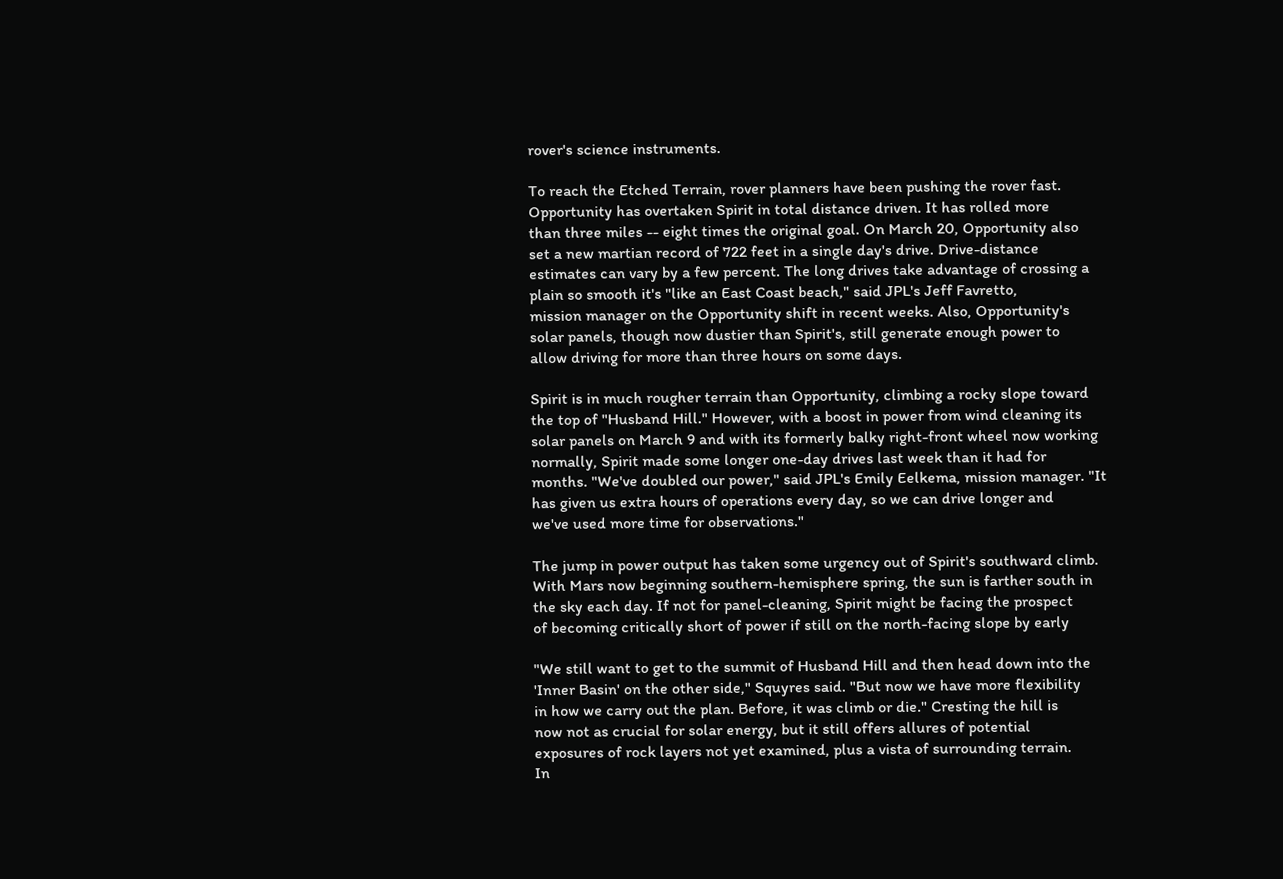rover's science instruments.

To reach the Etched Terrain, rover planners have been pushing the rover fast.
Opportunity has overtaken Spirit in total distance driven. It has rolled more
than three miles -- eight times the original goal. On March 20, Opportunity also
set a new martian record of 722 feet in a single day's drive. Drive-distance
estimates can vary by a few percent. The long drives take advantage of crossing a
plain so smooth it's "like an East Coast beach," said JPL's Jeff Favretto,
mission manager on the Opportunity shift in recent weeks. Also, Opportunity's
solar panels, though now dustier than Spirit's, still generate enough power to
allow driving for more than three hours on some days.

Spirit is in much rougher terrain than Opportunity, climbing a rocky slope toward
the top of "Husband Hill." However, with a boost in power from wind cleaning its
solar panels on March 9 and with its formerly balky right-front wheel now working
normally, Spirit made some longer one-day drives last week than it had for
months. "We've doubled our power," said JPL's Emily Eelkema, mission manager. "It
has given us extra hours of operations every day, so we can drive longer and
we've used more time for observations."

The jump in power output has taken some urgency out of Spirit's southward climb.
With Mars now beginning southern-hemisphere spring, the sun is farther south in
the sky each day. If not for panel-cleaning, Spirit might be facing the prospect
of becoming critically short of power if still on the north-facing slope by early

"We still want to get to the summit of Husband Hill and then head down into the
'Inner Basin' on the other side," Squyres said. "But now we have more flexibility
in how we carry out the plan. Before, it was climb or die." Cresting the hill is
now not as crucial for solar energy, but it still offers allures of potential
exposures of rock layers not yet examined, plus a vista of surrounding terrain.
In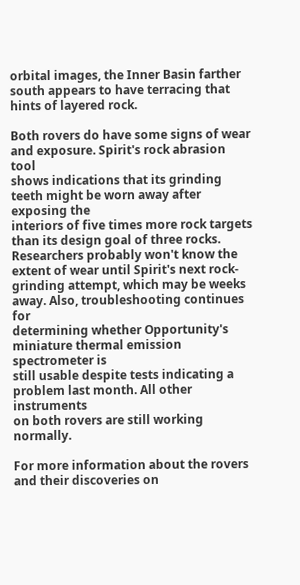orbital images, the Inner Basin farther south appears to have terracing that
hints of layered rock.

Both rovers do have some signs of wear and exposure. Spirit's rock abrasion tool
shows indications that its grinding teeth might be worn away after exposing the
interiors of five times more rock targets than its design goal of three rocks.
Researchers probably won't know the extent of wear until Spirit's next rock-
grinding attempt, which may be weeks away. Also, troubleshooting continues for
determining whether Opportunity's miniature thermal emission spectrometer is
still usable despite tests indicating a problem last month. All other instruments
on both rovers are still working normally.

For more information about the rovers and their discoveries on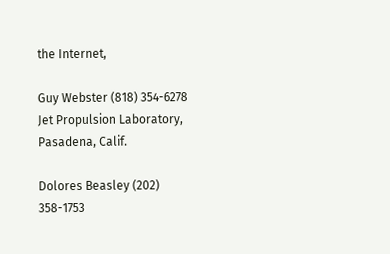the Internet,

Guy Webster (818) 354-6278
Jet Propulsion Laboratory, Pasadena, Calif.

Dolores Beasley (202) 358-1753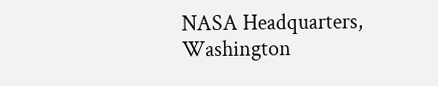NASA Headquarters, Washington